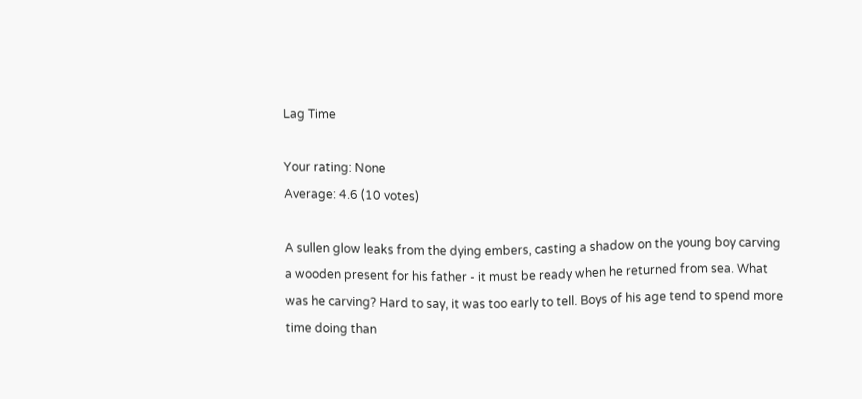Lag Time

Your rating: None
Average: 4.6 (10 votes)

A sullen glow leaks from the dying embers, casting a shadow on the young boy carving a wooden present for his father - it must be ready when he returned from sea. What was he carving? Hard to say, it was too early to tell. Boys of his age tend to spend more time doing than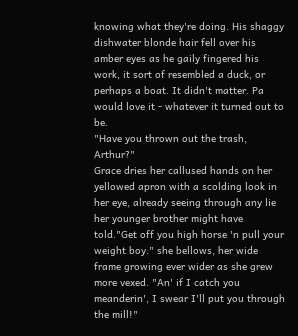knowing what they're doing. His shaggy dishwater blonde hair fell over his amber eyes as he gaily fingered his work, it sort of resembled a duck, or perhaps a boat. It didn't matter. Pa would love it - whatever it turned out to be.
"Have you thrown out the trash, Arthur?"
Grace dries her callused hands on her yellowed apron with a scolding look in her eye, already seeing through any lie her younger brother might have told."Get off you high horse 'n pull your weight boy." she bellows, her wide frame growing ever wider as she grew more vexed. "An' if I catch you meanderin', I swear I'll put you through the mill!"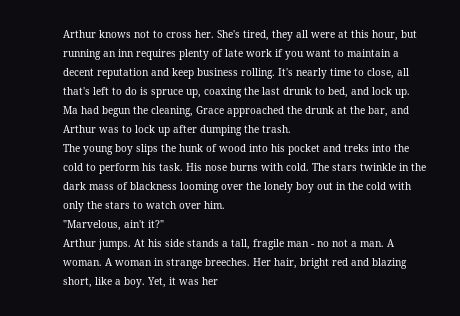Arthur knows not to cross her. She's tired, they all were at this hour, but running an inn requires plenty of late work if you want to maintain a decent reputation and keep business rolling. It's nearly time to close, all that's left to do is spruce up, coaxing the last drunk to bed, and lock up. Ma had begun the cleaning, Grace approached the drunk at the bar, and Arthur was to lock up after dumping the trash.
The young boy slips the hunk of wood into his pocket and treks into the cold to perform his task. His nose burns with cold. The stars twinkle in the dark mass of blackness looming over the lonely boy out in the cold with only the stars to watch over him.
"Marvelous, ain't it?"
Arthur jumps. At his side stands a tall, fragile man - no not a man. A woman. A woman in strange breeches. Her hair, bright red and blazing short, like a boy. Yet, it was her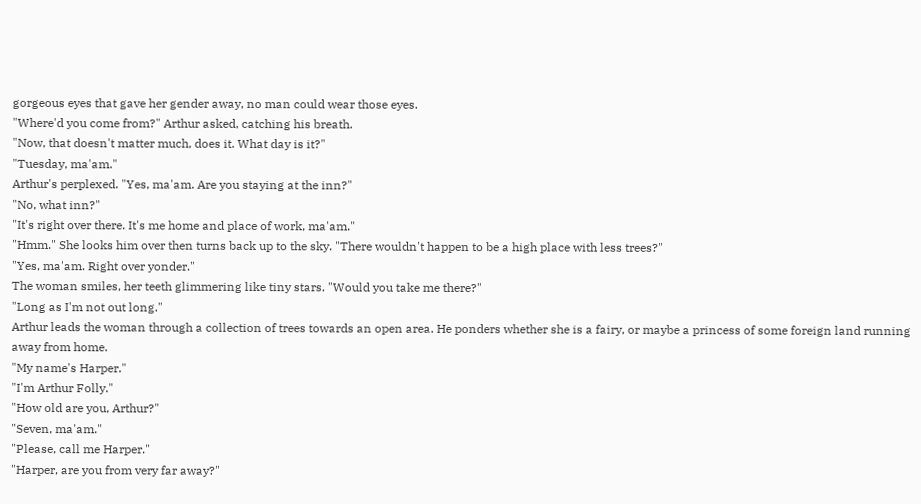gorgeous eyes that gave her gender away, no man could wear those eyes.
"Where'd you come from?" Arthur asked, catching his breath.
"Now, that doesn't matter much, does it. What day is it?"
"Tuesday, ma'am."
Arthur's perplexed. "Yes, ma'am. Are you staying at the inn?"
"No, what inn?"
"It's right over there. It's me home and place of work, ma'am."
"Hmm." She looks him over then turns back up to the sky. "There wouldn't happen to be a high place with less trees?"
"Yes, ma'am. Right over yonder."
The woman smiles, her teeth glimmering like tiny stars. "Would you take me there?"
"Long as I'm not out long."
Arthur leads the woman through a collection of trees towards an open area. He ponders whether she is a fairy, or maybe a princess of some foreign land running away from home.
"My name's Harper."
"I'm Arthur Folly."
"How old are you, Arthur?"
"Seven, ma'am."
"Please, call me Harper."
"Harper, are you from very far away?"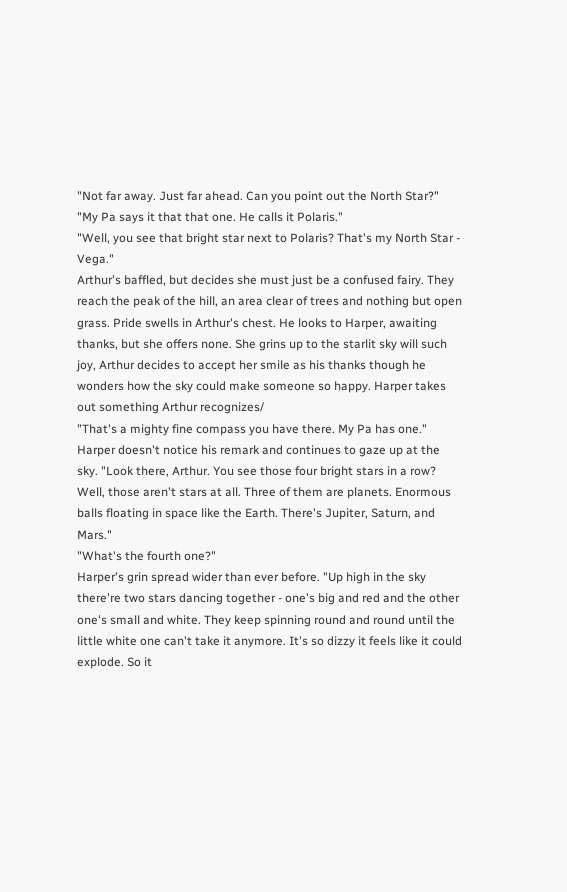"Not far away. Just far ahead. Can you point out the North Star?"
"My Pa says it that that one. He calls it Polaris."
"Well, you see that bright star next to Polaris? That's my North Star - Vega."
Arthur's baffled, but decides she must just be a confused fairy. They reach the peak of the hill, an area clear of trees and nothing but open grass. Pride swells in Arthur's chest. He looks to Harper, awaiting thanks, but she offers none. She grins up to the starlit sky will such joy, Arthur decides to accept her smile as his thanks though he wonders how the sky could make someone so happy. Harper takes out something Arthur recognizes/
"That's a mighty fine compass you have there. My Pa has one."
Harper doesn't notice his remark and continues to gaze up at the sky. "Look there, Arthur. You see those four bright stars in a row? Well, those aren't stars at all. Three of them are planets. Enormous balls floating in space like the Earth. There's Jupiter, Saturn, and Mars."
"What's the fourth one?"
Harper's grin spread wider than ever before. "Up high in the sky there're two stars dancing together - one's big and red and the other one's small and white. They keep spinning round and round until the little white one can't take it anymore. It's so dizzy it feels like it could explode. So it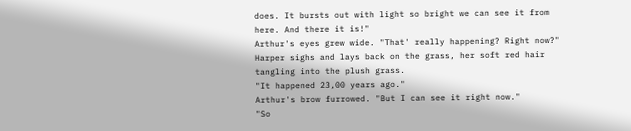does. It bursts out with light so bright we can see it from here. And there it is!"
Arthur's eyes grew wide. "That' really happening? Right now?"
Harper sighs and lays back on the grass, her soft red hair tangling into the plush grass.
"It happened 23,00 years ago."
Arthur's brow furrowed. "But I can see it right now."
"So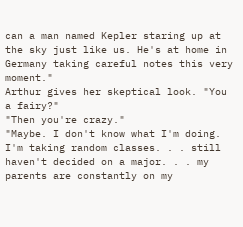can a man named Kepler staring up at the sky just like us. He's at home in Germany taking careful notes this very moment."
Arthur gives her skeptical look. "You a fairy?"
"Then you're crazy."
"Maybe. I don't know what I'm doing. I'm taking random classes. . . still haven't decided on a major. . . my parents are constantly on my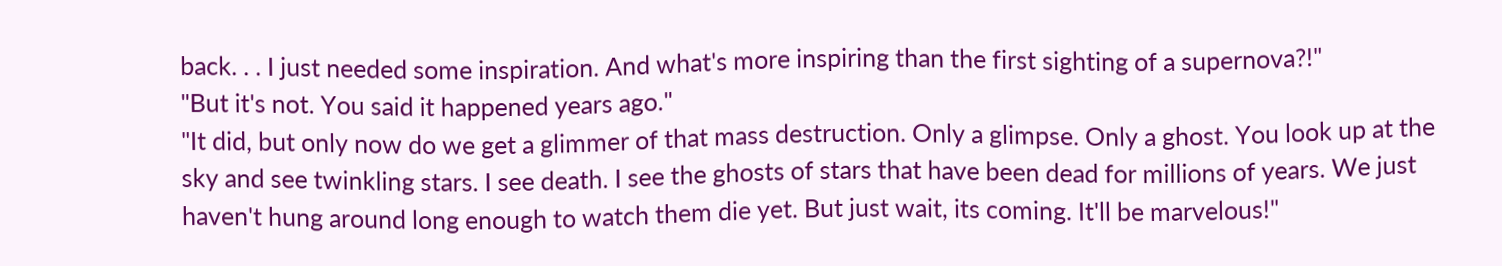back. . . I just needed some inspiration. And what's more inspiring than the first sighting of a supernova?!"
"But it's not. You said it happened years ago."
"It did, but only now do we get a glimmer of that mass destruction. Only a glimpse. Only a ghost. You look up at the sky and see twinkling stars. I see death. I see the ghosts of stars that have been dead for millions of years. We just haven't hung around long enough to watch them die yet. But just wait, its coming. It'll be marvelous!"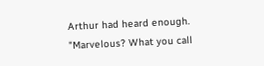Arthur had heard enough. "Marvelous? What you call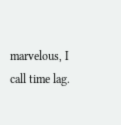marvelous, I call time lag.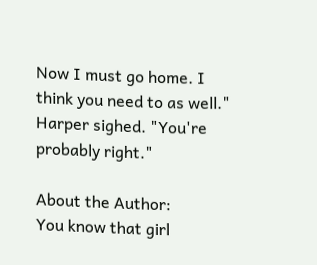Now I must go home. I think you need to as well."
Harper sighed. "You're probably right."

About the Author:
You know that girl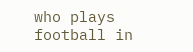who plays football in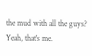the mud with all the guys? Yeah, that's me.